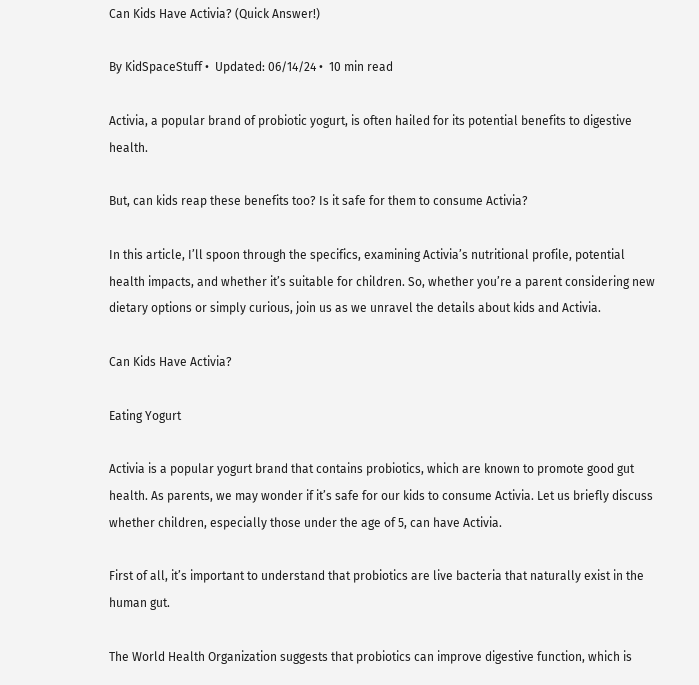Can Kids Have Activia? (Quick Answer!)

By KidSpaceStuff •  Updated: 06/14/24 •  10 min read

Activia, a popular brand of probiotic yogurt, is often hailed for its potential benefits to digestive health.

But, can kids reap these benefits too? Is it safe for them to consume Activia?

In this article, I’ll spoon through the specifics, examining Activia’s nutritional profile, potential health impacts, and whether it’s suitable for children. So, whether you’re a parent considering new dietary options or simply curious, join us as we unravel the details about kids and Activia.

Can Kids Have Activia?

Eating Yogurt

Activia is a popular yogurt brand that contains probiotics, which are known to promote good gut health. As parents, we may wonder if it’s safe for our kids to consume Activia. Let us briefly discuss whether children, especially those under the age of 5, can have Activia.

First of all, it’s important to understand that probiotics are live bacteria that naturally exist in the human gut.

The World Health Organization suggests that probiotics can improve digestive function, which is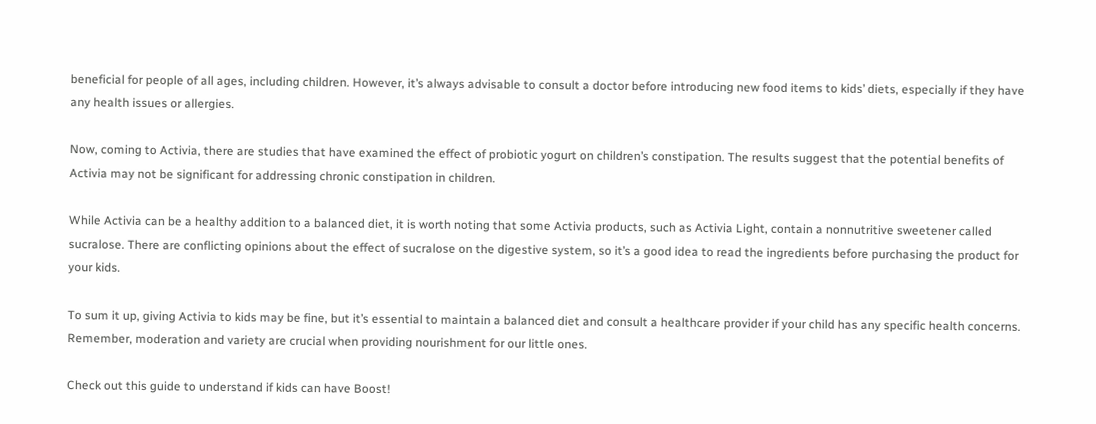beneficial for people of all ages, including children. However, it’s always advisable to consult a doctor before introducing new food items to kids’ diets, especially if they have any health issues or allergies.

Now, coming to Activia, there are studies that have examined the effect of probiotic yogurt on children’s constipation. The results suggest that the potential benefits of Activia may not be significant for addressing chronic constipation in children.

While Activia can be a healthy addition to a balanced diet, it is worth noting that some Activia products, such as Activia Light, contain a nonnutritive sweetener called sucralose. There are conflicting opinions about the effect of sucralose on the digestive system, so it’s a good idea to read the ingredients before purchasing the product for your kids.

To sum it up, giving Activia to kids may be fine, but it’s essential to maintain a balanced diet and consult a healthcare provider if your child has any specific health concerns. Remember, moderation and variety are crucial when providing nourishment for our little ones.

Check out this guide to understand if kids can have Boost!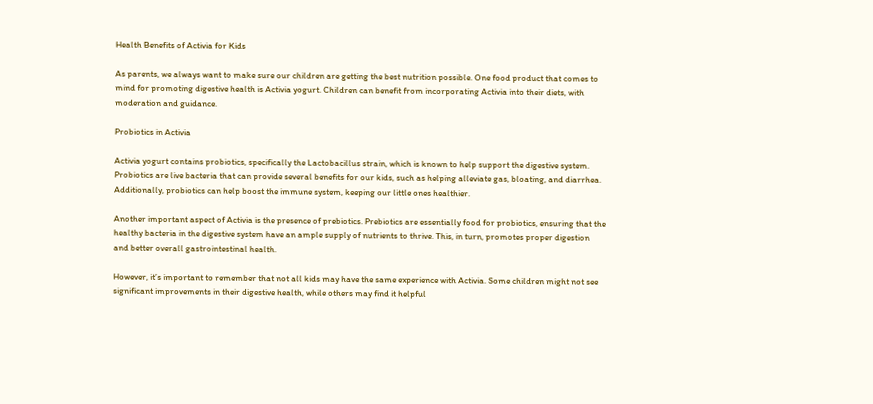Health Benefits of Activia for Kids

As parents, we always want to make sure our children are getting the best nutrition possible. One food product that comes to mind for promoting digestive health is Activia yogurt. Children can benefit from incorporating Activia into their diets, with moderation and guidance.

Probiotics in Activia

Activia yogurt contains probiotics, specifically the Lactobacillus strain, which is known to help support the digestive system. Probiotics are live bacteria that can provide several benefits for our kids, such as helping alleviate gas, bloating, and diarrhea. Additionally, probiotics can help boost the immune system, keeping our little ones healthier.

Another important aspect of Activia is the presence of prebiotics. Prebiotics are essentially food for probiotics, ensuring that the healthy bacteria in the digestive system have an ample supply of nutrients to thrive. This, in turn, promotes proper digestion and better overall gastrointestinal health.

However, it’s important to remember that not all kids may have the same experience with Activia. Some children might not see significant improvements in their digestive health, while others may find it helpful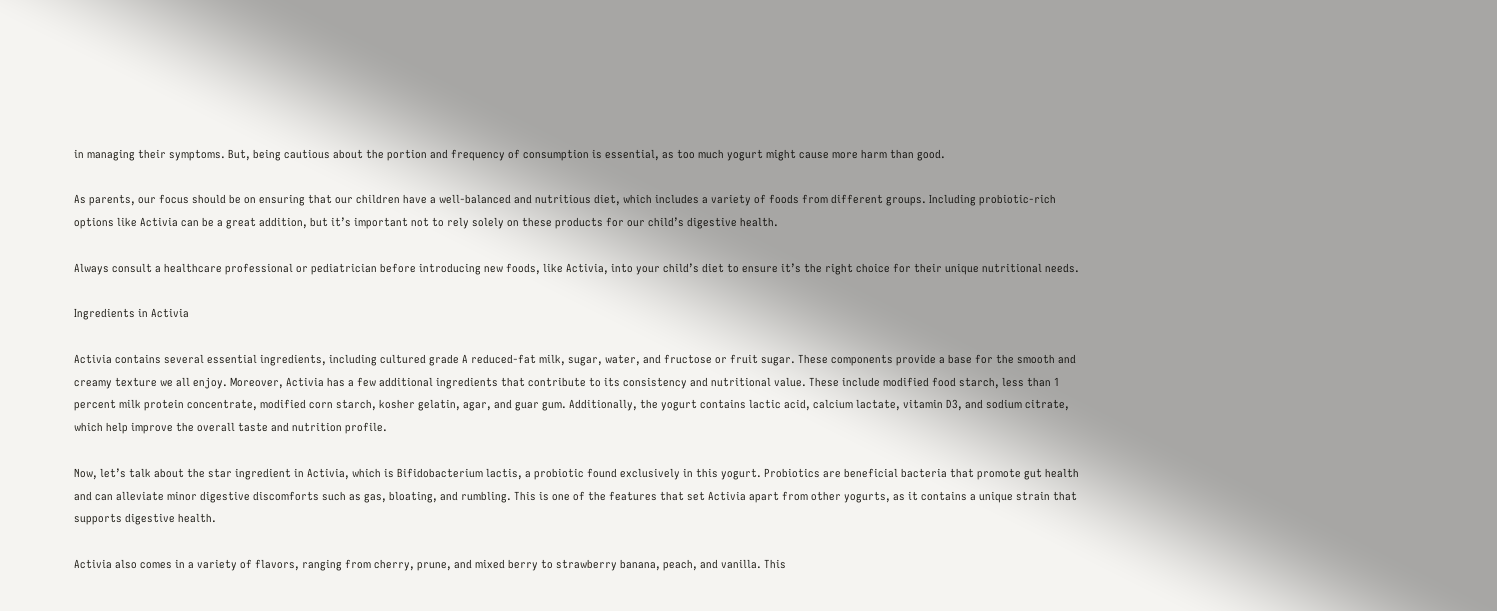in managing their symptoms. But, being cautious about the portion and frequency of consumption is essential, as too much yogurt might cause more harm than good.

As parents, our focus should be on ensuring that our children have a well-balanced and nutritious diet, which includes a variety of foods from different groups. Including probiotic-rich options like Activia can be a great addition, but it’s important not to rely solely on these products for our child’s digestive health.

Always consult a healthcare professional or pediatrician before introducing new foods, like Activia, into your child’s diet to ensure it’s the right choice for their unique nutritional needs.

Ingredients in Activia

Activia contains several essential ingredients, including cultured grade A reduced-fat milk, sugar, water, and fructose or fruit sugar. These components provide a base for the smooth and creamy texture we all enjoy. Moreover, Activia has a few additional ingredients that contribute to its consistency and nutritional value. These include modified food starch, less than 1 percent milk protein concentrate, modified corn starch, kosher gelatin, agar, and guar gum. Additionally, the yogurt contains lactic acid, calcium lactate, vitamin D3, and sodium citrate, which help improve the overall taste and nutrition profile.

Now, let’s talk about the star ingredient in Activia, which is Bifidobacterium lactis, a probiotic found exclusively in this yogurt. Probiotics are beneficial bacteria that promote gut health and can alleviate minor digestive discomforts such as gas, bloating, and rumbling. This is one of the features that set Activia apart from other yogurts, as it contains a unique strain that supports digestive health.

Activia also comes in a variety of flavors, ranging from cherry, prune, and mixed berry to strawberry banana, peach, and vanilla. This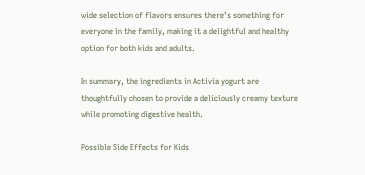wide selection of flavors ensures there’s something for everyone in the family, making it a delightful and healthy option for both kids and adults.

In summary, the ingredients in Activia yogurt are thoughtfully chosen to provide a deliciously creamy texture while promoting digestive health.

Possible Side Effects for Kids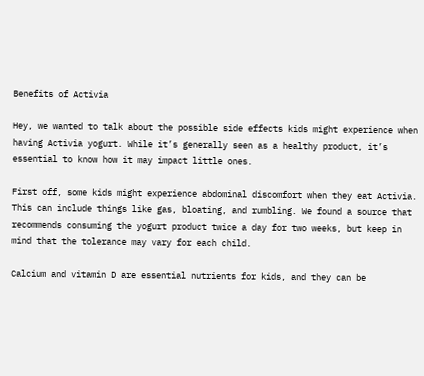Benefits of Activia

Hey, we wanted to talk about the possible side effects kids might experience when having Activia yogurt. While it’s generally seen as a healthy product, it’s essential to know how it may impact little ones.

First off, some kids might experience abdominal discomfort when they eat Activia. This can include things like gas, bloating, and rumbling. We found a source that recommends consuming the yogurt product twice a day for two weeks, but keep in mind that the tolerance may vary for each child.

Calcium and vitamin D are essential nutrients for kids, and they can be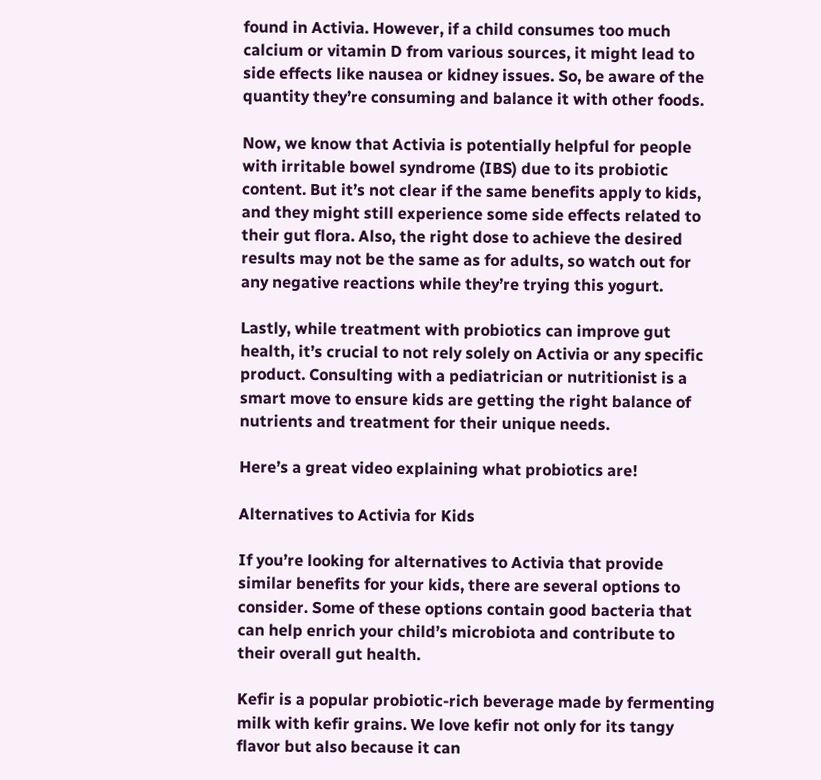found in Activia. However, if a child consumes too much calcium or vitamin D from various sources, it might lead to side effects like nausea or kidney issues. So, be aware of the quantity they’re consuming and balance it with other foods.

Now, we know that Activia is potentially helpful for people with irritable bowel syndrome (IBS) due to its probiotic content. But it’s not clear if the same benefits apply to kids, and they might still experience some side effects related to their gut flora. Also, the right dose to achieve the desired results may not be the same as for adults, so watch out for any negative reactions while they’re trying this yogurt.

Lastly, while treatment with probiotics can improve gut health, it’s crucial to not rely solely on Activia or any specific product. Consulting with a pediatrician or nutritionist is a smart move to ensure kids are getting the right balance of nutrients and treatment for their unique needs.

Here’s a great video explaining what probiotics are!

Alternatives to Activia for Kids

If you’re looking for alternatives to Activia that provide similar benefits for your kids, there are several options to consider. Some of these options contain good bacteria that can help enrich your child’s microbiota and contribute to their overall gut health.

Kefir is a popular probiotic-rich beverage made by fermenting milk with kefir grains. We love kefir not only for its tangy flavor but also because it can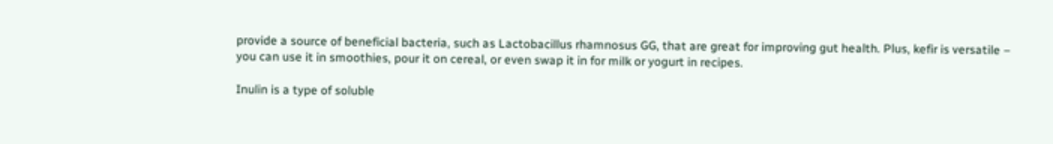provide a source of beneficial bacteria, such as Lactobacillus rhamnosus GG, that are great for improving gut health. Plus, kefir is versatile – you can use it in smoothies, pour it on cereal, or even swap it in for milk or yogurt in recipes.

Inulin is a type of soluble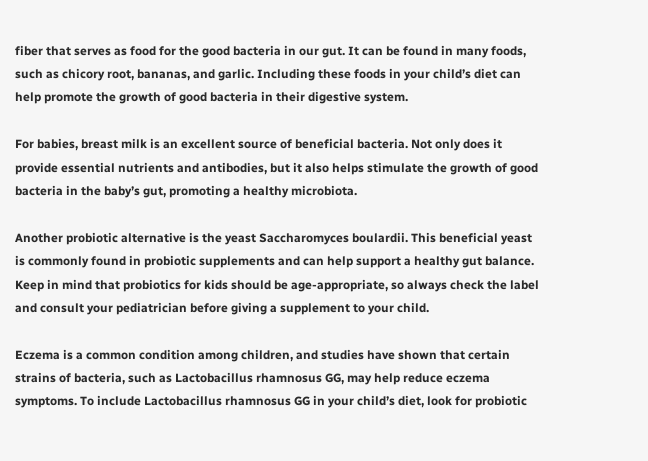fiber that serves as food for the good bacteria in our gut. It can be found in many foods, such as chicory root, bananas, and garlic. Including these foods in your child’s diet can help promote the growth of good bacteria in their digestive system.

For babies, breast milk is an excellent source of beneficial bacteria. Not only does it provide essential nutrients and antibodies, but it also helps stimulate the growth of good bacteria in the baby’s gut, promoting a healthy microbiota.

Another probiotic alternative is the yeast Saccharomyces boulardii. This beneficial yeast is commonly found in probiotic supplements and can help support a healthy gut balance. Keep in mind that probiotics for kids should be age-appropriate, so always check the label and consult your pediatrician before giving a supplement to your child.

Eczema is a common condition among children, and studies have shown that certain strains of bacteria, such as Lactobacillus rhamnosus GG, may help reduce eczema symptoms. To include Lactobacillus rhamnosus GG in your child’s diet, look for probiotic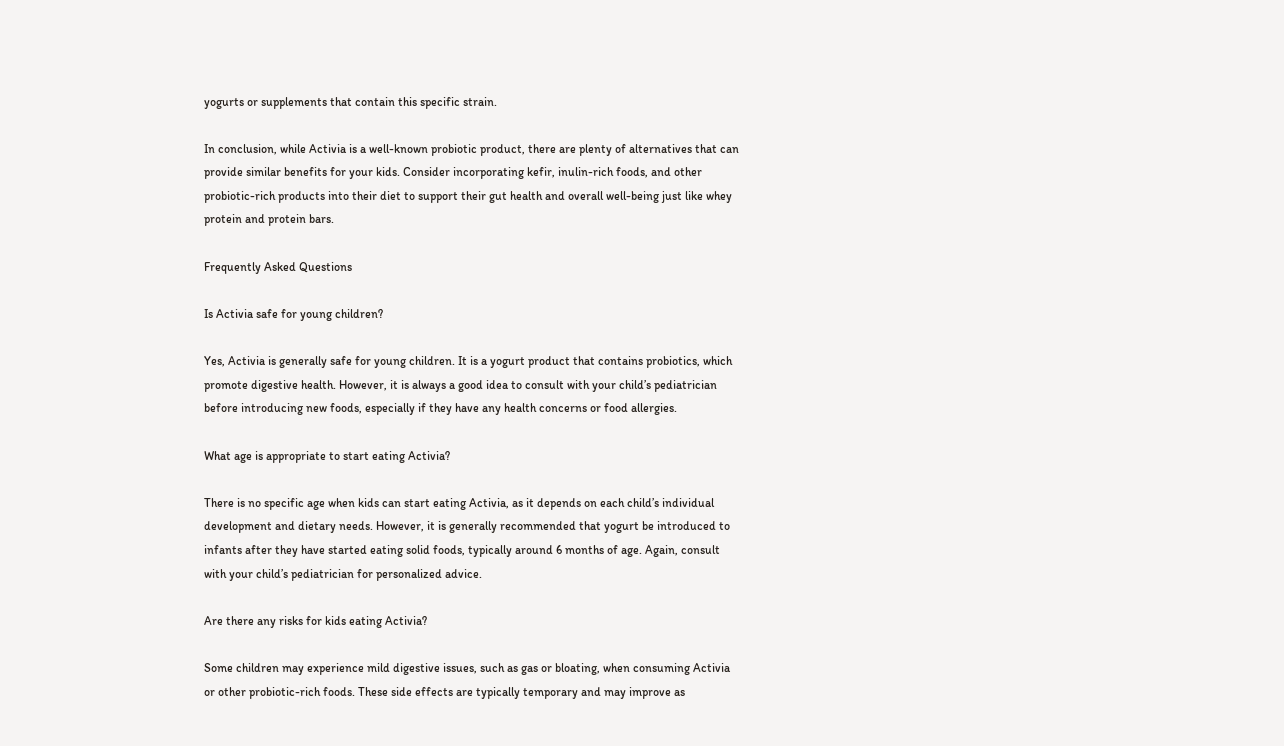yogurts or supplements that contain this specific strain.

In conclusion, while Activia is a well-known probiotic product, there are plenty of alternatives that can provide similar benefits for your kids. Consider incorporating kefir, inulin-rich foods, and other probiotic-rich products into their diet to support their gut health and overall well-being just like whey protein and protein bars.

Frequently Asked Questions

Is Activia safe for young children?

Yes, Activia is generally safe for young children. It is a yogurt product that contains probiotics, which promote digestive health. However, it is always a good idea to consult with your child’s pediatrician before introducing new foods, especially if they have any health concerns or food allergies.

What age is appropriate to start eating Activia?

There is no specific age when kids can start eating Activia, as it depends on each child’s individual development and dietary needs. However, it is generally recommended that yogurt be introduced to infants after they have started eating solid foods, typically around 6 months of age. Again, consult with your child’s pediatrician for personalized advice.

Are there any risks for kids eating Activia?

Some children may experience mild digestive issues, such as gas or bloating, when consuming Activia or other probiotic-rich foods. These side effects are typically temporary and may improve as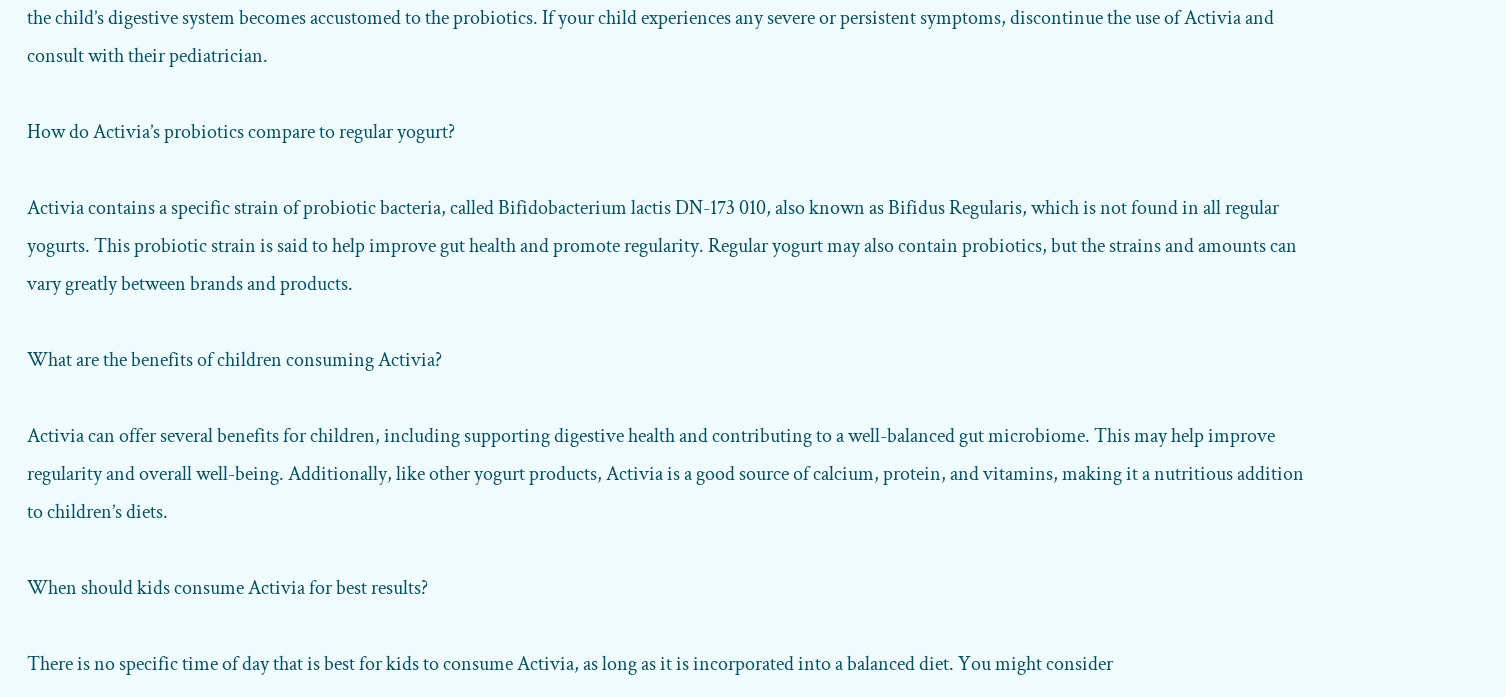the child’s digestive system becomes accustomed to the probiotics. If your child experiences any severe or persistent symptoms, discontinue the use of Activia and consult with their pediatrician.

How do Activia’s probiotics compare to regular yogurt?

Activia contains a specific strain of probiotic bacteria, called Bifidobacterium lactis DN-173 010, also known as Bifidus Regularis, which is not found in all regular yogurts. This probiotic strain is said to help improve gut health and promote regularity. Regular yogurt may also contain probiotics, but the strains and amounts can vary greatly between brands and products.

What are the benefits of children consuming Activia?

Activia can offer several benefits for children, including supporting digestive health and contributing to a well-balanced gut microbiome. This may help improve regularity and overall well-being. Additionally, like other yogurt products, Activia is a good source of calcium, protein, and vitamins, making it a nutritious addition to children’s diets.

When should kids consume Activia for best results?

There is no specific time of day that is best for kids to consume Activia, as long as it is incorporated into a balanced diet. You might consider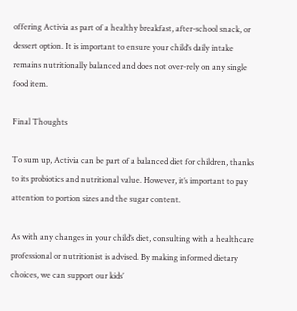offering Activia as part of a healthy breakfast, after-school snack, or dessert option. It is important to ensure your child’s daily intake remains nutritionally balanced and does not over-rely on any single food item.

Final Thoughts

To sum up, Activia can be part of a balanced diet for children, thanks to its probiotics and nutritional value. However, it’s important to pay attention to portion sizes and the sugar content.

As with any changes in your child’s diet, consulting with a healthcare professional or nutritionist is advised. By making informed dietary choices, we can support our kids’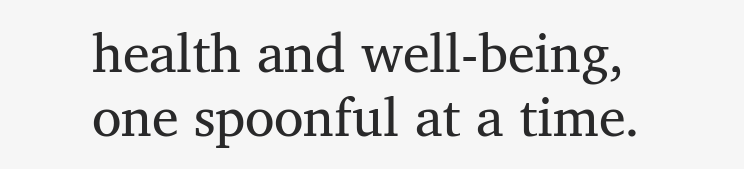health and well-being, one spoonful at a time.